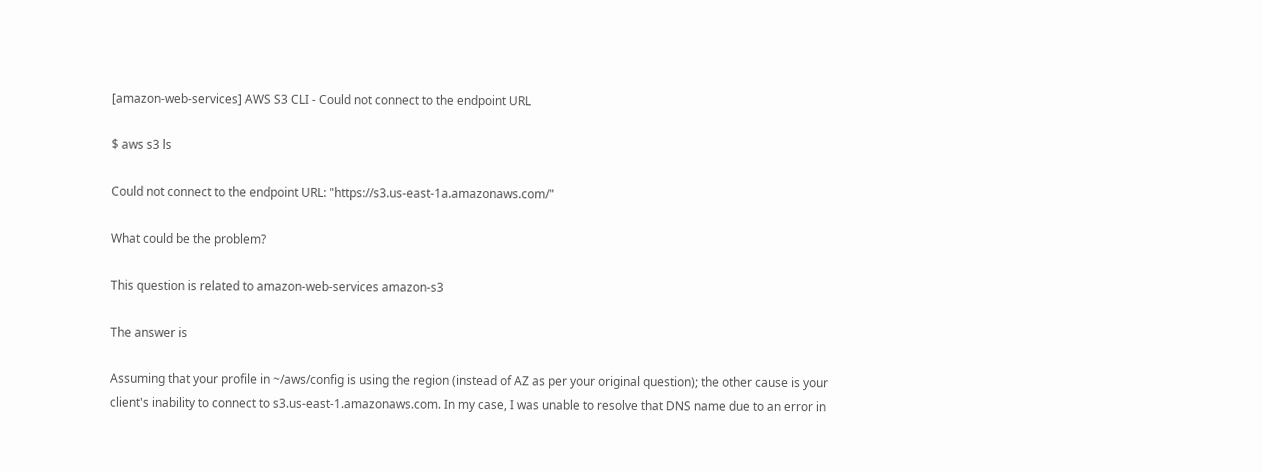[amazon-web-services] AWS S3 CLI - Could not connect to the endpoint URL

$ aws s3 ls

Could not connect to the endpoint URL: "https://s3.us-east-1a.amazonaws.com/"

What could be the problem?

This question is related to amazon-web-services amazon-s3

The answer is

Assuming that your profile in ~/aws/config is using the region (instead of AZ as per your original question); the other cause is your client's inability to connect to s3.us-east-1.amazonaws.com. In my case, I was unable to resolve that DNS name due to an error in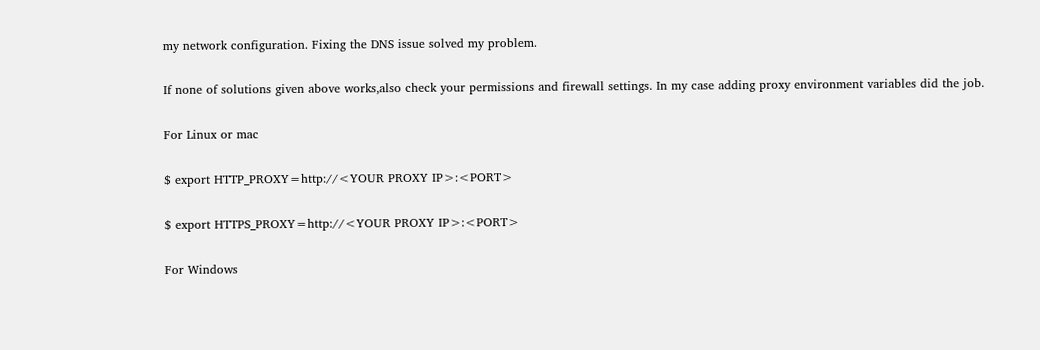my network configuration. Fixing the DNS issue solved my problem.

If none of solutions given above works,also check your permissions and firewall settings. In my case adding proxy environment variables did the job.

For Linux or mac

$ export HTTP_PROXY=http://<YOUR PROXY IP>:<PORT>

$ export HTTPS_PROXY=http://<YOUR PROXY IP>:<PORT>

For Windows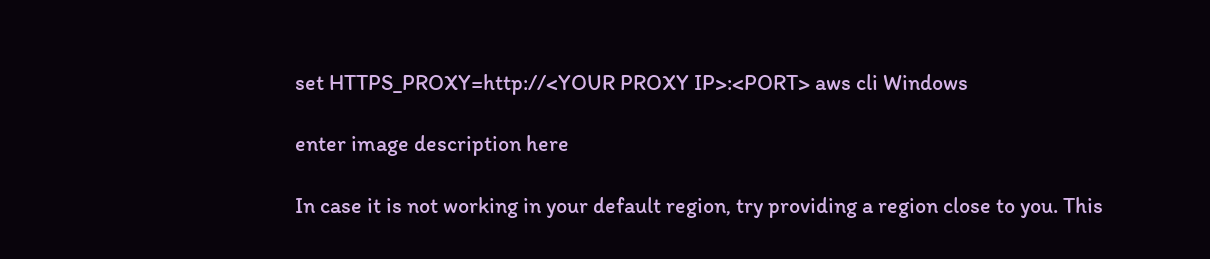set HTTPS_PROXY=http://<YOUR PROXY IP>:<PORT> aws cli Windows

enter image description here

In case it is not working in your default region, try providing a region close to you. This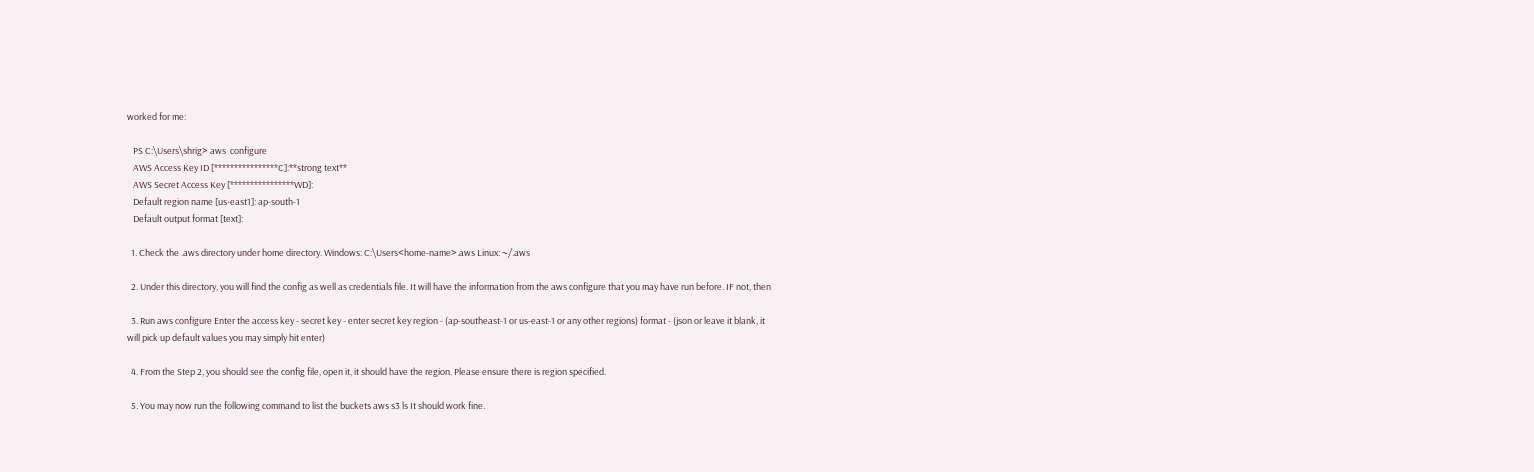worked for me:

   PS C:\Users\shrig> aws  configure
   AWS Access Key ID [****************C]:**strong text**
   AWS Secret Access Key [****************WD]:
   Default region name [us-east1]: ap-south-1
   Default output format [text]:

  1. Check the .aws directory under home directory. Windows: C:\Users<home-name>.aws Linux: ~/.aws

  2. Under this directory, you will find the config as well as credentials file. It will have the information from the aws configure that you may have run before. IF not, then

  3. Run aws configure Enter the access key - secret key - enter secret key region - (ap-southeast-1 or us-east-1 or any other regions) format - (json or leave it blank, it will pick up default values you may simply hit enter)

  4. From the Step 2, you should see the config file, open it, it should have the region. Please ensure there is region specified.

  5. You may now run the following command to list the buckets aws s3 ls It should work fine.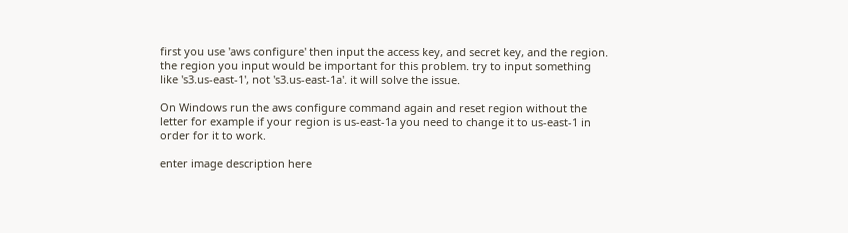first you use 'aws configure' then input the access key, and secret key, and the region. the region you input would be important for this problem. try to input something like 's3.us-east-1', not 's3.us-east-1a'. it will solve the issue.

On Windows run the aws configure command again and reset region without the letter for example if your region is us-east-1a you need to change it to us-east-1 in order for it to work.

enter image description here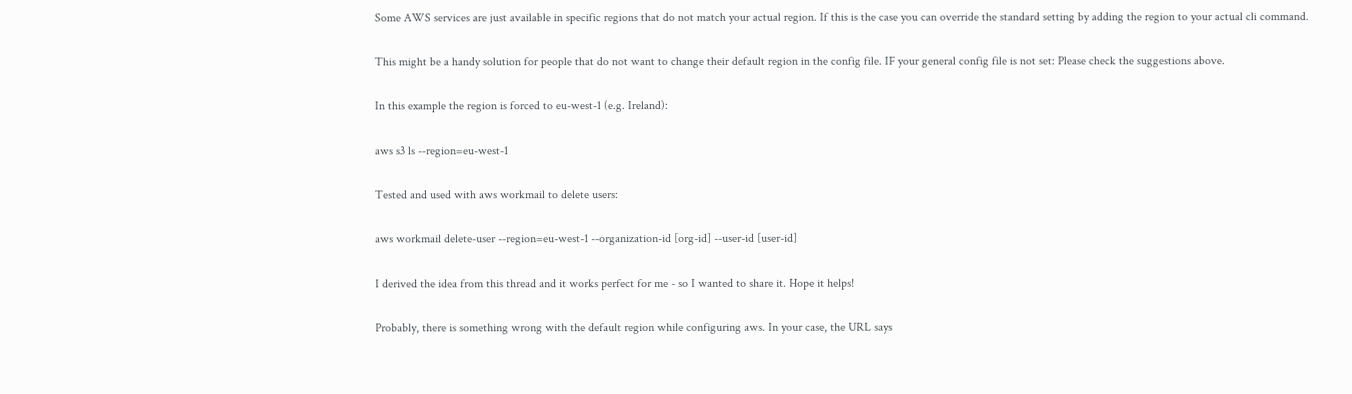Some AWS services are just available in specific regions that do not match your actual region. If this is the case you can override the standard setting by adding the region to your actual cli command.

This might be a handy solution for people that do not want to change their default region in the config file. IF your general config file is not set: Please check the suggestions above.

In this example the region is forced to eu-west-1 (e.g. Ireland):

aws s3 ls --region=eu-west-1

Tested and used with aws workmail to delete users:

aws workmail delete-user --region=eu-west-1 --organization-id [org-id] --user-id [user-id]

I derived the idea from this thread and it works perfect for me - so I wanted to share it. Hope it helps!

Probably, there is something wrong with the default region while configuring aws. In your case, the URL says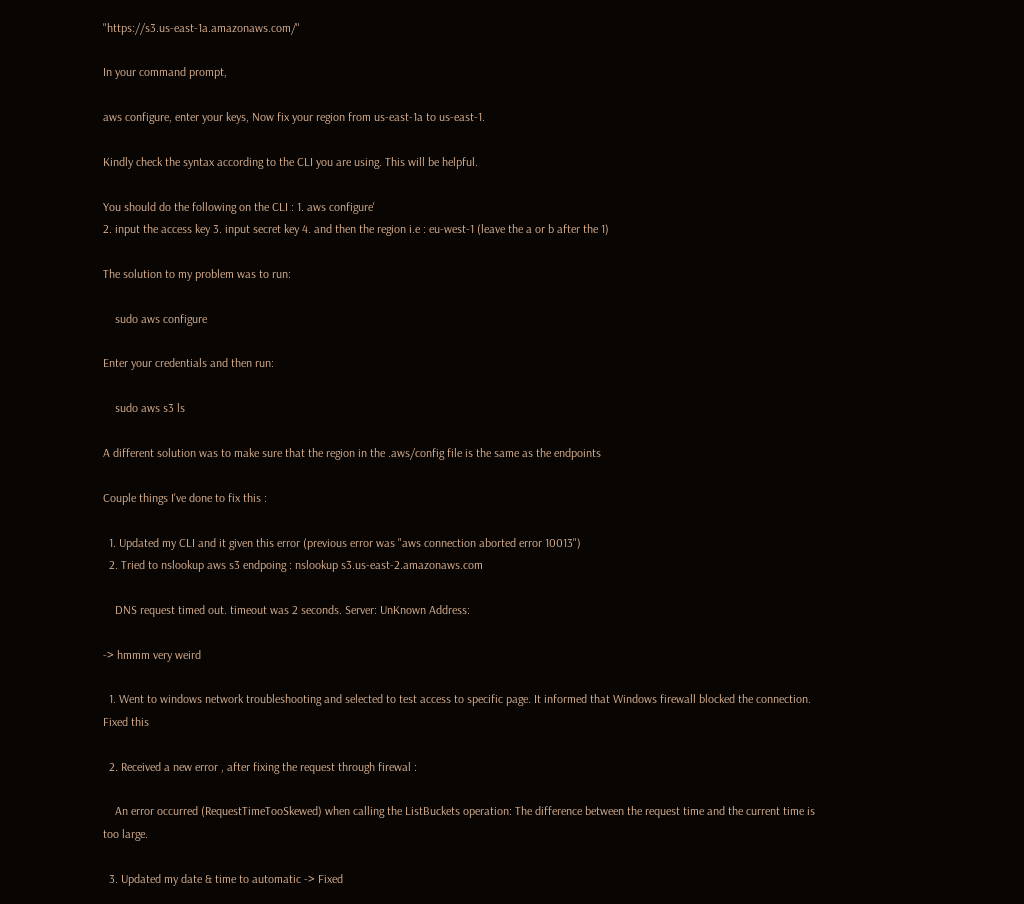"https://s3.us-east-1a.amazonaws.com/"

In your command prompt,

aws configure, enter your keys, Now fix your region from us-east-1a to us-east-1.

Kindly check the syntax according to the CLI you are using. This will be helpful.

You should do the following on the CLI : 1. aws configure'
2. input the access key 3. input secret key 4. and then the region i.e : eu-west-1 (leave the a or b after the 1)

The solution to my problem was to run:

    sudo aws configure

Enter your credentials and then run:

    sudo aws s3 ls

A different solution was to make sure that the region in the .aws/config file is the same as the endpoints

Couple things I've done to fix this :

  1. Updated my CLI and it given this error (previous error was "aws connection aborted error 10013")
  2. Tried to nslookup aws s3 endpoing : nslookup s3.us-east-2.amazonaws.com

    DNS request timed out. timeout was 2 seconds. Server: UnKnown Address:

-> hmmm very weird

  1. Went to windows network troubleshooting and selected to test access to specific page. It informed that Windows firewall blocked the connection. Fixed this

  2. Received a new error , after fixing the request through firewal :

    An error occurred (RequestTimeTooSkewed) when calling the ListBuckets operation: The difference between the request time and the current time is too large.

  3. Updated my date & time to automatic -> Fixed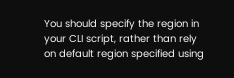You should specify the region in your CLI script, rather than rely on default region specified using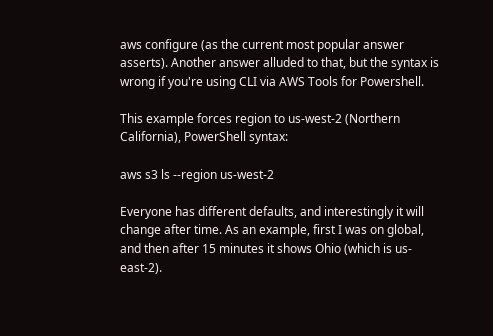aws configure (as the current most popular answer asserts). Another answer alluded to that, but the syntax is wrong if you're using CLI via AWS Tools for Powershell.

This example forces region to us-west-2 (Northern California), PowerShell syntax:

aws s3 ls --region us-west-2

Everyone has different defaults, and interestingly it will change after time. As an example, first I was on global, and then after 15 minutes it shows Ohio (which is us-east-2).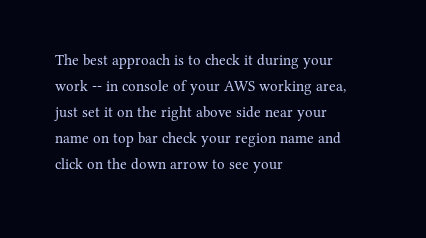The best approach is to check it during your work -- in console of your AWS working area, just set it on the right above side near your name on top bar check your region name and click on the down arrow to see your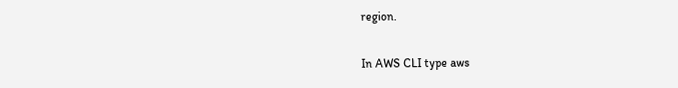region.

In AWS CLI type aws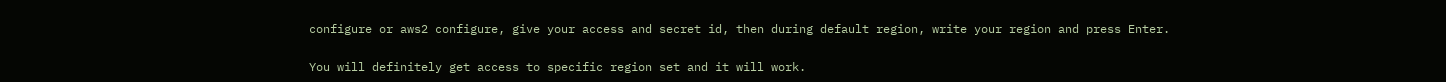configure or aws2 configure, give your access and secret id, then during default region, write your region and press Enter.

You will definitely get access to specific region set and it will work.